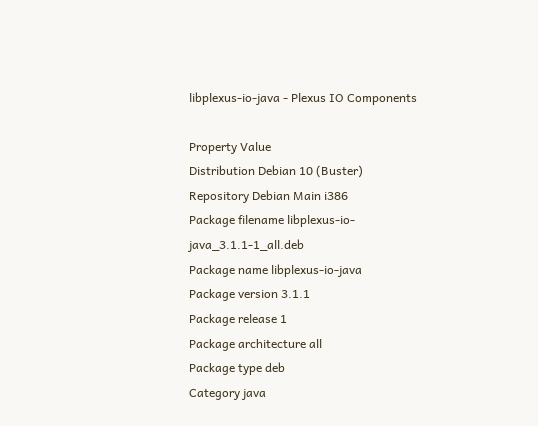libplexus-io-java - Plexus IO Components

Property Value
Distribution Debian 10 (Buster)
Repository Debian Main i386
Package filename libplexus-io-java_3.1.1-1_all.deb
Package name libplexus-io-java
Package version 3.1.1
Package release 1
Package architecture all
Package type deb
Category java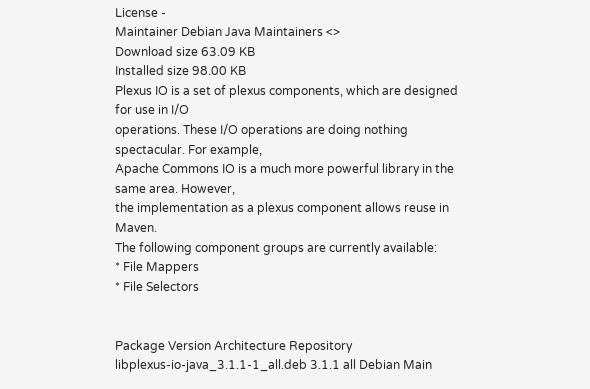License -
Maintainer Debian Java Maintainers <>
Download size 63.09 KB
Installed size 98.00 KB
Plexus IO is a set of plexus components, which are designed for use in I/O
operations. These I/O operations are doing nothing spectacular. For example,
Apache Commons IO is a much more powerful library in the same area. However,
the implementation as a plexus component allows reuse in Maven.
The following component groups are currently available:
* File Mappers
* File Selectors


Package Version Architecture Repository
libplexus-io-java_3.1.1-1_all.deb 3.1.1 all Debian Main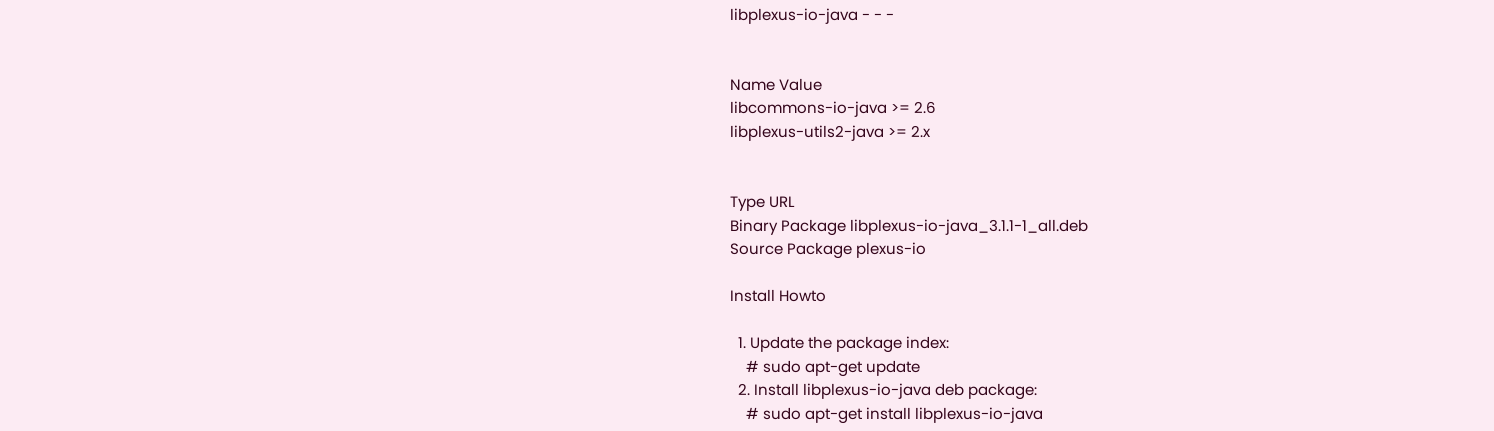libplexus-io-java - - -


Name Value
libcommons-io-java >= 2.6
libplexus-utils2-java >= 2.x


Type URL
Binary Package libplexus-io-java_3.1.1-1_all.deb
Source Package plexus-io

Install Howto

  1. Update the package index:
    # sudo apt-get update
  2. Install libplexus-io-java deb package:
    # sudo apt-get install libplexus-io-java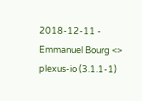2018-12-11 - Emmanuel Bourg <>
plexus-io (3.1.1-1)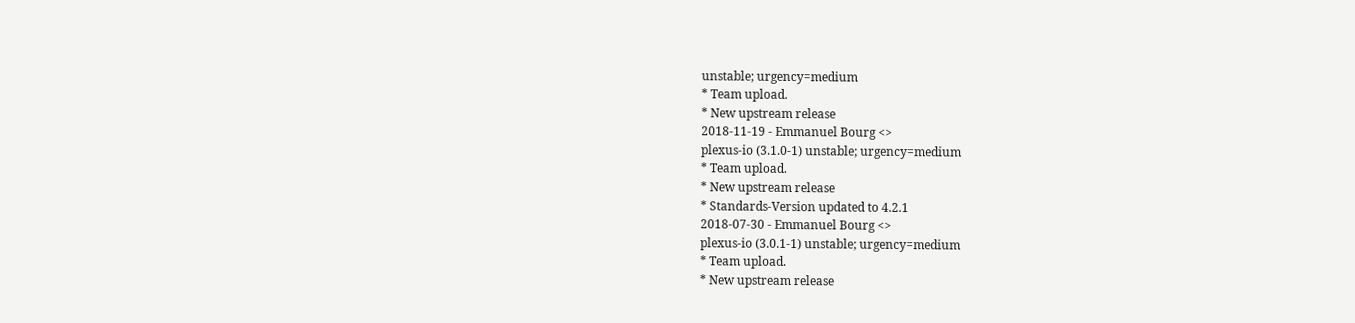unstable; urgency=medium
* Team upload.
* New upstream release
2018-11-19 - Emmanuel Bourg <>
plexus-io (3.1.0-1) unstable; urgency=medium
* Team upload.
* New upstream release
* Standards-Version updated to 4.2.1
2018-07-30 - Emmanuel Bourg <>
plexus-io (3.0.1-1) unstable; urgency=medium
* Team upload.
* New upstream release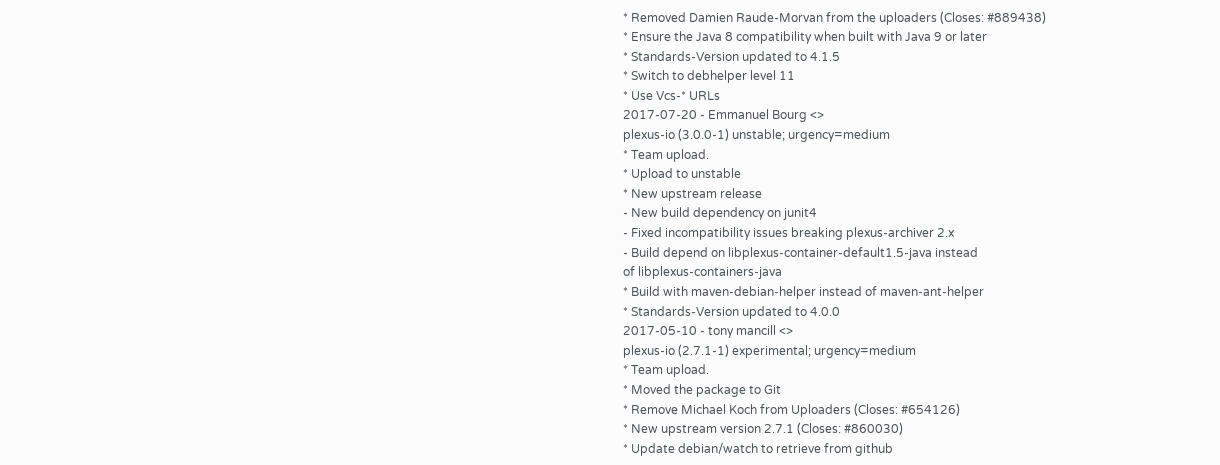* Removed Damien Raude-Morvan from the uploaders (Closes: #889438)
* Ensure the Java 8 compatibility when built with Java 9 or later
* Standards-Version updated to 4.1.5
* Switch to debhelper level 11
* Use Vcs-* URLs
2017-07-20 - Emmanuel Bourg <>
plexus-io (3.0.0-1) unstable; urgency=medium
* Team upload.
* Upload to unstable
* New upstream release
- New build dependency on junit4
- Fixed incompatibility issues breaking plexus-archiver 2.x
- Build depend on libplexus-container-default1.5-java instead
of libplexus-containers-java
* Build with maven-debian-helper instead of maven-ant-helper
* Standards-Version updated to 4.0.0
2017-05-10 - tony mancill <>
plexus-io (2.7.1-1) experimental; urgency=medium
* Team upload.
* Moved the package to Git
* Remove Michael Koch from Uploaders (Closes: #654126)
* New upstream version 2.7.1 (Closes: #860030)
* Update debian/watch to retrieve from github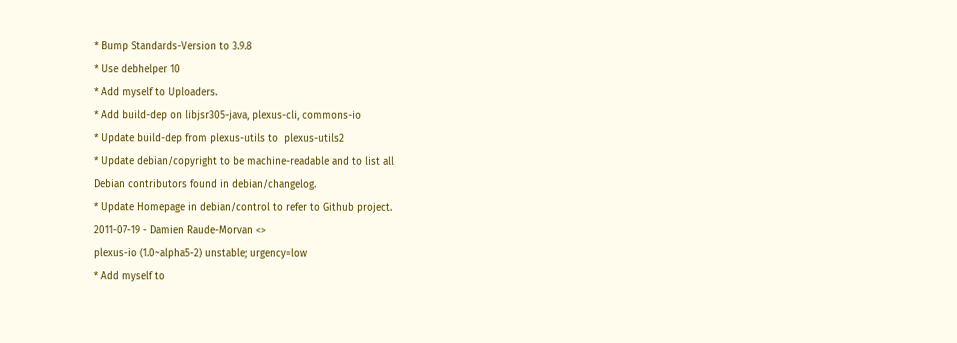* Bump Standards-Version to 3.9.8
* Use debhelper 10
* Add myself to Uploaders.
* Add build-dep on libjsr305-java, plexus-cli, commons-io
* Update build-dep from plexus-utils to  plexus-utils2
* Update debian/copyright to be machine-readable and to list all
Debian contributors found in debian/changelog.
* Update Homepage in debian/control to refer to Github project.
2011-07-19 - Damien Raude-Morvan <>
plexus-io (1.0~alpha5-2) unstable; urgency=low
* Add myself to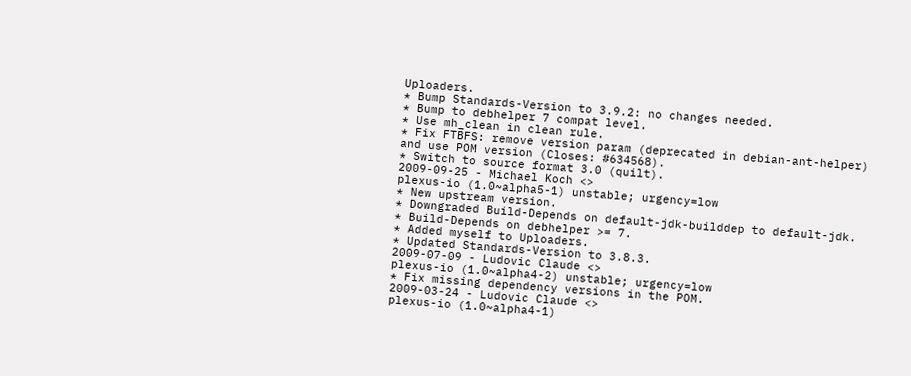Uploaders.
* Bump Standards-Version to 3.9.2: no changes needed.
* Bump to debhelper 7 compat level.
* Use mh_clean in clean rule.
* Fix FTBFS: remove version param (deprecated in debian-ant-helper)
and use POM version (Closes: #634568).
* Switch to source format 3.0 (quilt).
2009-09-25 - Michael Koch <>
plexus-io (1.0~alpha5-1) unstable; urgency=low
* New upstream version.
* Downgraded Build-Depends on default-jdk-builddep to default-jdk.
* Build-Depends on debhelper >= 7.
* Added myself to Uploaders.
* Updated Standards-Version to 3.8.3.
2009-07-09 - Ludovic Claude <>
plexus-io (1.0~alpha4-2) unstable; urgency=low
* Fix missing dependency versions in the POM.
2009-03-24 - Ludovic Claude <>
plexus-io (1.0~alpha4-1)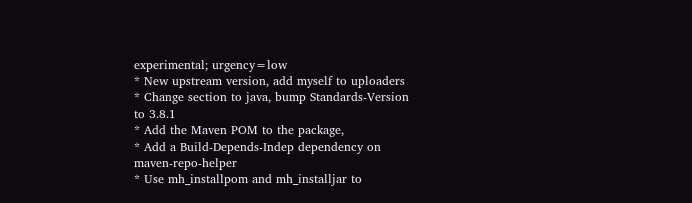experimental; urgency=low
* New upstream version, add myself to uploaders
* Change section to java, bump Standards-Version to 3.8.1
* Add the Maven POM to the package,
* Add a Build-Depends-Indep dependency on maven-repo-helper
* Use mh_installpom and mh_installjar to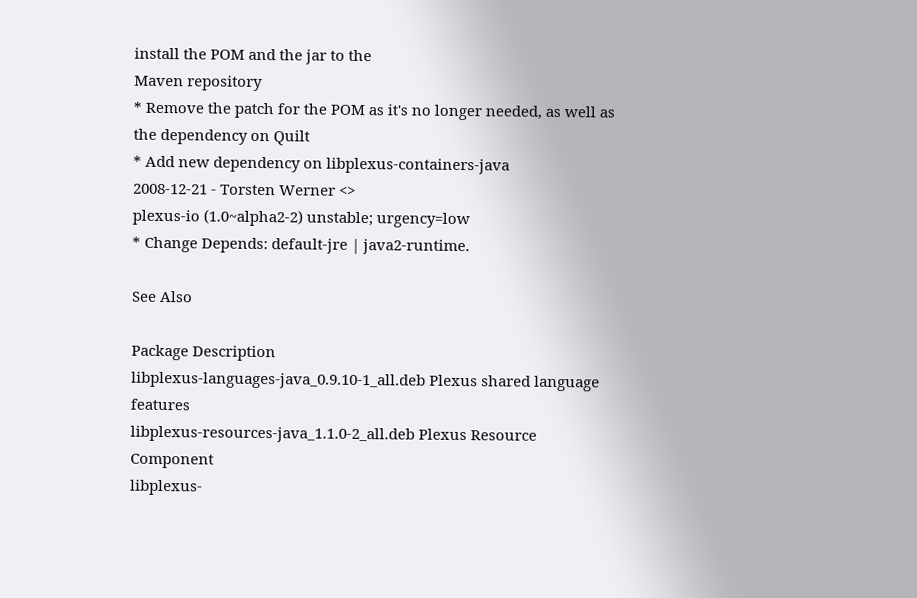install the POM and the jar to the
Maven repository
* Remove the patch for the POM as it's no longer needed, as well as
the dependency on Quilt
* Add new dependency on libplexus-containers-java
2008-12-21 - Torsten Werner <>
plexus-io (1.0~alpha2-2) unstable; urgency=low
* Change Depends: default-jre | java2-runtime.

See Also

Package Description
libplexus-languages-java_0.9.10-1_all.deb Plexus shared language features
libplexus-resources-java_1.1.0-2_all.deb Plexus Resource Component
libplexus-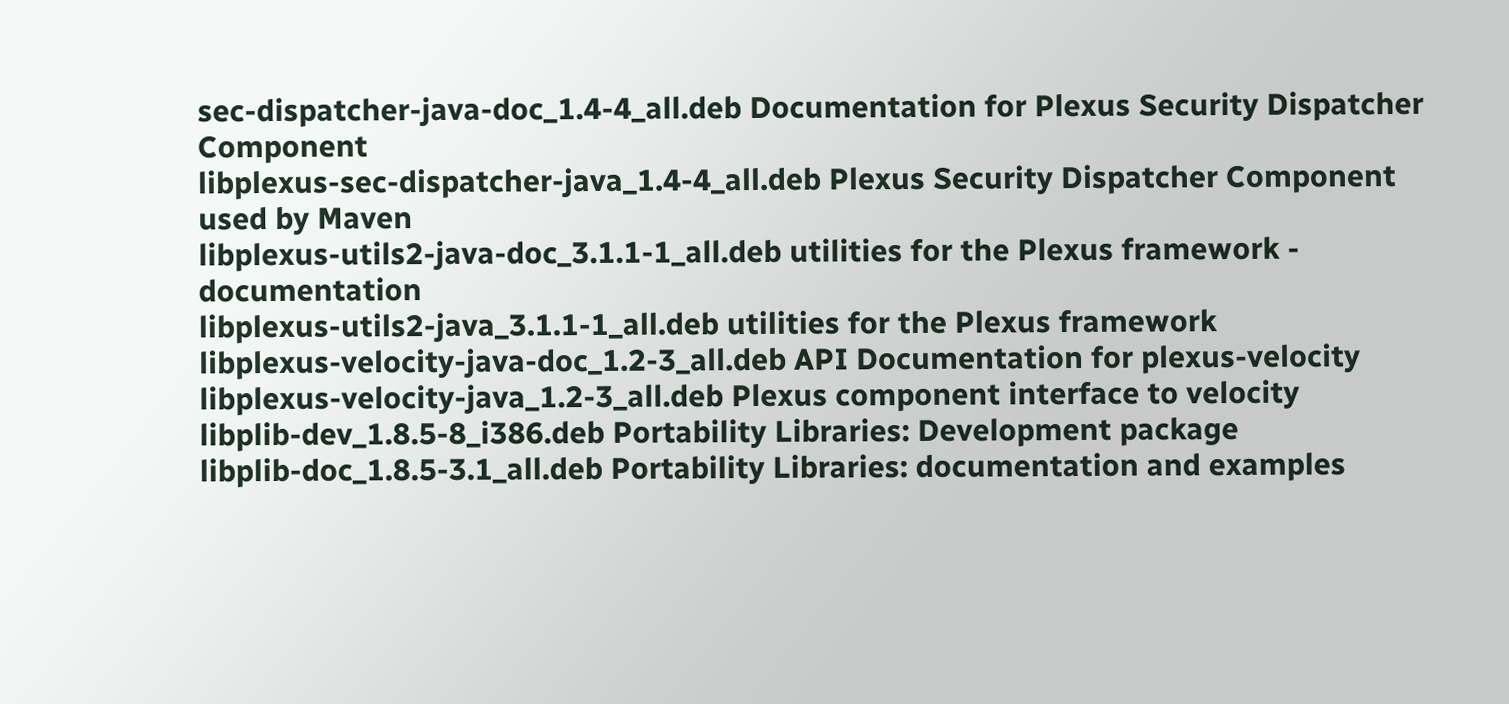sec-dispatcher-java-doc_1.4-4_all.deb Documentation for Plexus Security Dispatcher Component
libplexus-sec-dispatcher-java_1.4-4_all.deb Plexus Security Dispatcher Component used by Maven
libplexus-utils2-java-doc_3.1.1-1_all.deb utilities for the Plexus framework - documentation
libplexus-utils2-java_3.1.1-1_all.deb utilities for the Plexus framework
libplexus-velocity-java-doc_1.2-3_all.deb API Documentation for plexus-velocity
libplexus-velocity-java_1.2-3_all.deb Plexus component interface to velocity
libplib-dev_1.8.5-8_i386.deb Portability Libraries: Development package
libplib-doc_1.8.5-3.1_all.deb Portability Libraries: documentation and examples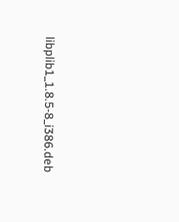libplib1_1.8.5-8_i386.deb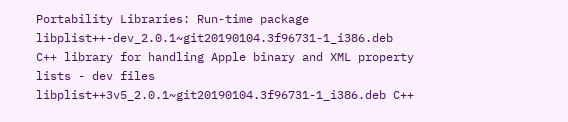Portability Libraries: Run-time package
libplist++-dev_2.0.1~git20190104.3f96731-1_i386.deb C++ library for handling Apple binary and XML property lists - dev files
libplist++3v5_2.0.1~git20190104.3f96731-1_i386.deb C++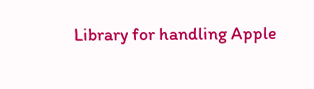Library for handling Apple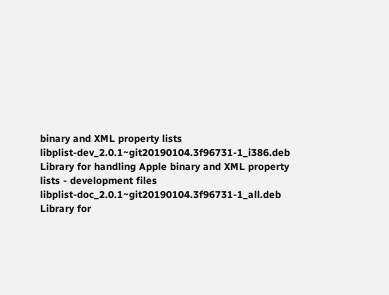binary and XML property lists
libplist-dev_2.0.1~git20190104.3f96731-1_i386.deb Library for handling Apple binary and XML property lists - development files
libplist-doc_2.0.1~git20190104.3f96731-1_all.deb Library for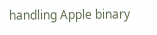handling Apple binary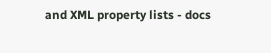and XML property lists - docs